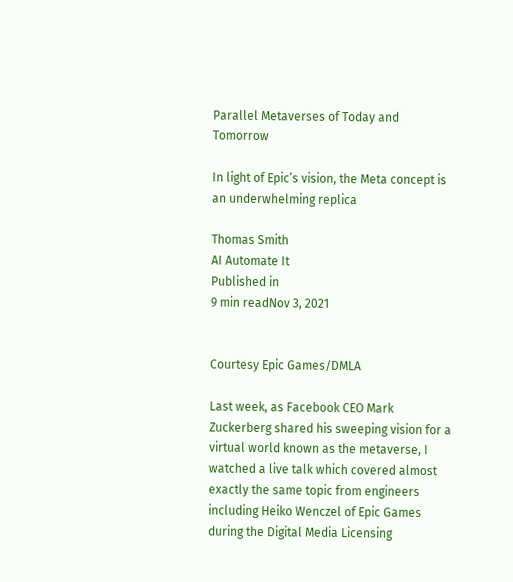Parallel Metaverses of Today and Tomorrow

In light of Epic’s vision, the Meta concept is an underwhelming replica

Thomas Smith
AI Automate It
Published in
9 min readNov 3, 2021


Courtesy Epic Games/DMLA

Last week, as Facebook CEO Mark Zuckerberg shared his sweeping vision for a virtual world known as the metaverse, I watched a live talk which covered almost exactly the same topic from engineers including Heiko Wenczel of Epic Games during the Digital Media Licensing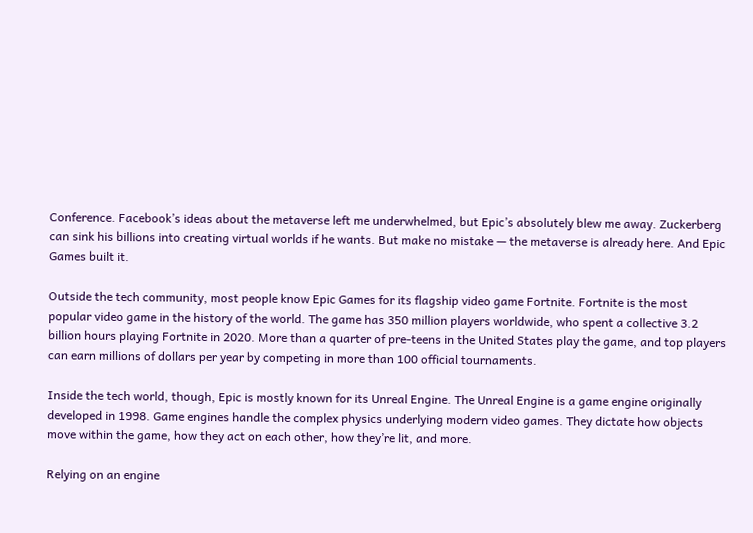Conference. Facebook’s ideas about the metaverse left me underwhelmed, but Epic’s absolutely blew me away. Zuckerberg can sink his billions into creating virtual worlds if he wants. But make no mistake — the metaverse is already here. And Epic Games built it.

Outside the tech community, most people know Epic Games for its flagship video game Fortnite. Fortnite is the most popular video game in the history of the world. The game has 350 million players worldwide, who spent a collective 3.2 billion hours playing Fortnite in 2020. More than a quarter of pre-teens in the United States play the game, and top players can earn millions of dollars per year by competing in more than 100 official tournaments.

Inside the tech world, though, Epic is mostly known for its Unreal Engine. The Unreal Engine is a game engine originally developed in 1998. Game engines handle the complex physics underlying modern video games. They dictate how objects move within the game, how they act on each other, how they’re lit, and more.

Relying on an engine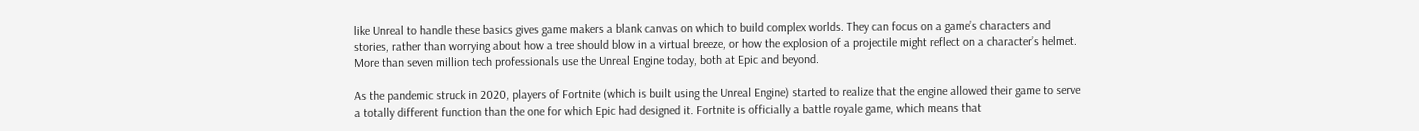like Unreal to handle these basics gives game makers a blank canvas on which to build complex worlds. They can focus on a game’s characters and stories, rather than worrying about how a tree should blow in a virtual breeze, or how the explosion of a projectile might reflect on a character’s helmet. More than seven million tech professionals use the Unreal Engine today, both at Epic and beyond.

As the pandemic struck in 2020, players of Fortnite (which is built using the Unreal Engine) started to realize that the engine allowed their game to serve a totally different function than the one for which Epic had designed it. Fortnite is officially a battle royale game, which means that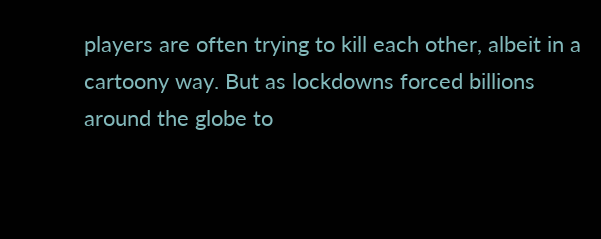players are often trying to kill each other, albeit in a cartoony way. But as lockdowns forced billions around the globe to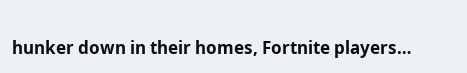hunker down in their homes, Fortnite players…